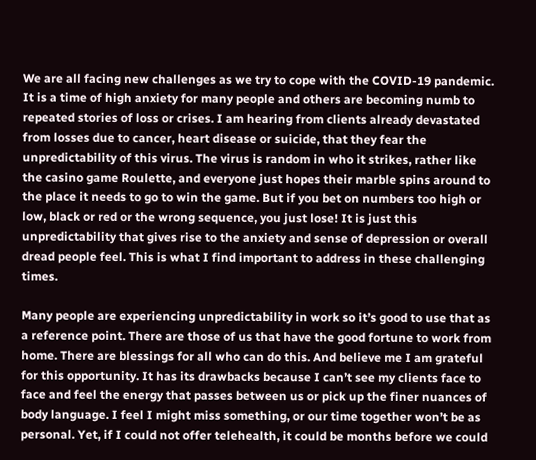We are all facing new challenges as we try to cope with the COVID-19 pandemic. It is a time of high anxiety for many people and others are becoming numb to repeated stories of loss or crises. I am hearing from clients already devastated from losses due to cancer, heart disease or suicide, that they fear the unpredictability of this virus. The virus is random in who it strikes, rather like the casino game Roulette, and everyone just hopes their marble spins around to the place it needs to go to win the game. But if you bet on numbers too high or low, black or red or the wrong sequence, you just lose! It is just this unpredictability that gives rise to the anxiety and sense of depression or overall dread people feel. This is what I find important to address in these challenging times.

Many people are experiencing unpredictability in work so it’s good to use that as a reference point. There are those of us that have the good fortune to work from home. There are blessings for all who can do this. And believe me I am grateful for this opportunity. It has its drawbacks because I can’t see my clients face to face and feel the energy that passes between us or pick up the finer nuances of body language. I feel I might miss something, or our time together won’t be as personal. Yet, if I could not offer telehealth, it could be months before we could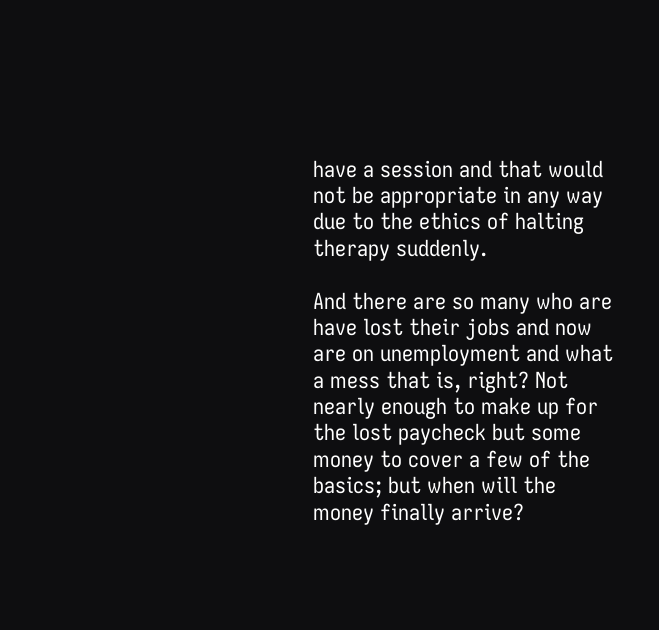have a session and that would not be appropriate in any way due to the ethics of halting therapy suddenly.

And there are so many who are have lost their jobs and now are on unemployment and what a mess that is, right? Not nearly enough to make up for the lost paycheck but some money to cover a few of the basics; but when will the money finally arrive?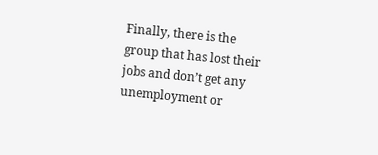Finally, there is the group that has lost their jobs and don’t get any unemployment or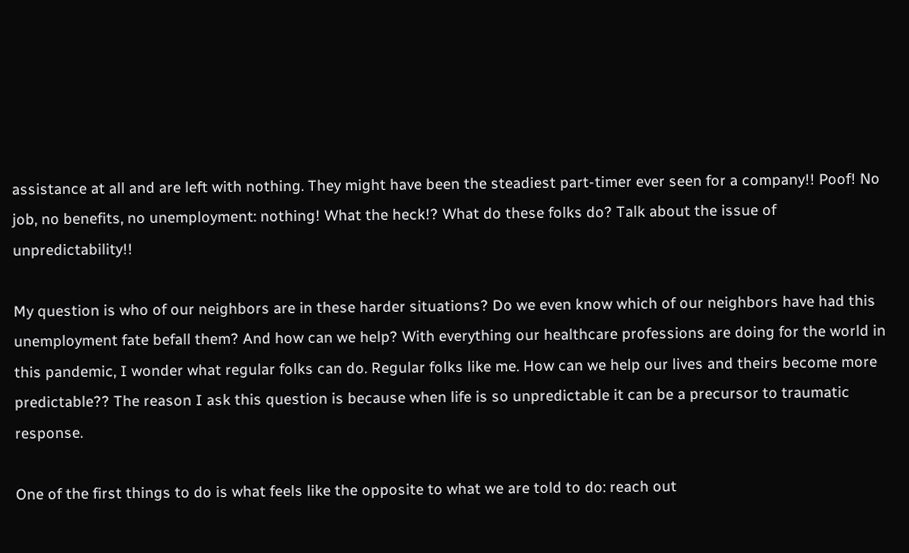assistance at all and are left with nothing. They might have been the steadiest part-timer ever seen for a company!! Poof! No job, no benefits, no unemployment: nothing! What the heck!? What do these folks do? Talk about the issue of unpredictability!!

My question is who of our neighbors are in these harder situations? Do we even know which of our neighbors have had this unemployment fate befall them? And how can we help? With everything our healthcare professions are doing for the world in this pandemic, I wonder what regular folks can do. Regular folks like me. How can we help our lives and theirs become more predictable?? The reason I ask this question is because when life is so unpredictable it can be a precursor to traumatic response.

One of the first things to do is what feels like the opposite to what we are told to do: reach out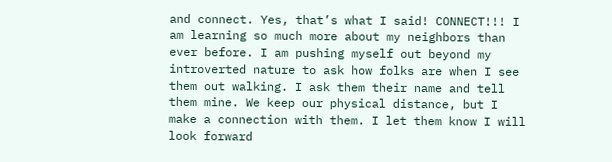and connect. Yes, that’s what I said! CONNECT!!! I am learning so much more about my neighbors than ever before. I am pushing myself out beyond my introverted nature to ask how folks are when I see them out walking. I ask them their name and tell them mine. We keep our physical distance, but I make a connection with them. I let them know I will look forward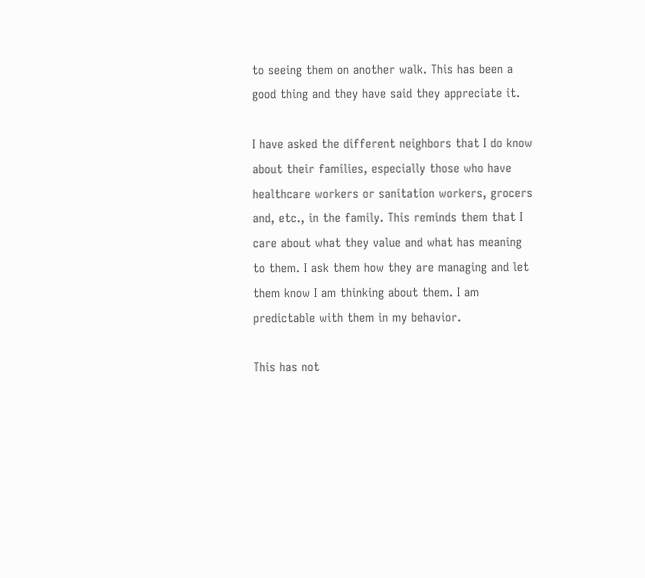to seeing them on another walk. This has been a good thing and they have said they appreciate it.

I have asked the different neighbors that I do know about their families, especially those who have healthcare workers or sanitation workers, grocers and, etc., in the family. This reminds them that I care about what they value and what has meaning to them. I ask them how they are managing and let them know I am thinking about them. I am predictable with them in my behavior.

This has not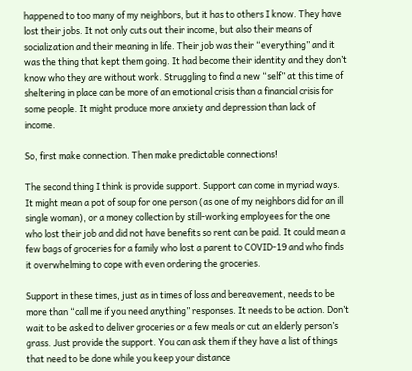happened to too many of my neighbors, but it has to others I know. They have lost their jobs. It not only cuts out their income, but also their means of socialization and their meaning in life. Their job was their “everything” and it was the thing that kept them going. It had become their identity and they don’t know who they are without work. Struggling to find a new “self” at this time of sheltering in place can be more of an emotional crisis than a financial crisis for some people. It might produce more anxiety and depression than lack of income.

So, first make connection. Then make predictable connections!

The second thing I think is provide support. Support can come in myriad ways. It might mean a pot of soup for one person (as one of my neighbors did for an ill single woman), or a money collection by still-working employees for the one who lost their job and did not have benefits so rent can be paid. It could mean a few bags of groceries for a family who lost a parent to COVID-19 and who finds it overwhelming to cope with even ordering the groceries.

Support in these times, just as in times of loss and bereavement, needs to be more than “call me if you need anything” responses. It needs to be action. Don’t wait to be asked to deliver groceries or a few meals or cut an elderly person’s grass. Just provide the support. You can ask them if they have a list of things that need to be done while you keep your distance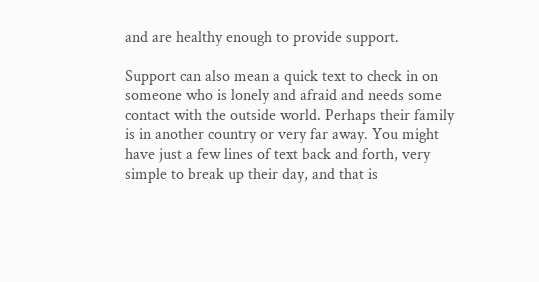and are healthy enough to provide support.

Support can also mean a quick text to check in on someone who is lonely and afraid and needs some contact with the outside world. Perhaps their family is in another country or very far away. You might have just a few lines of text back and forth, very simple to break up their day, and that is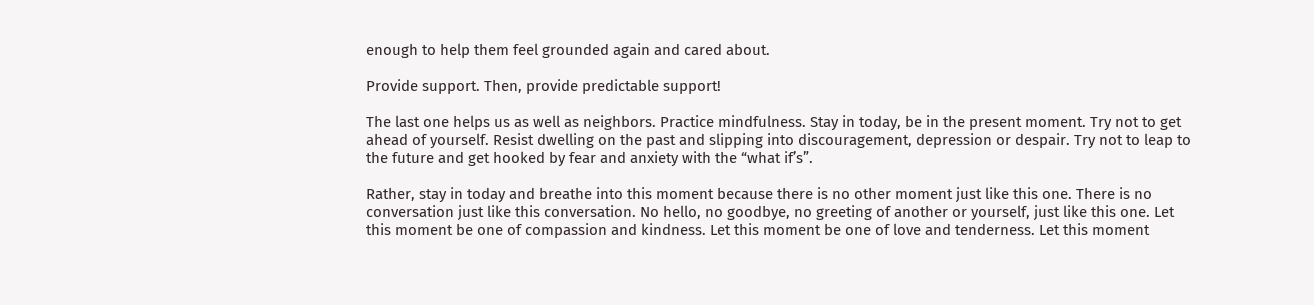enough to help them feel grounded again and cared about.

Provide support. Then, provide predictable support!

The last one helps us as well as neighbors. Practice mindfulness. Stay in today, be in the present moment. Try not to get ahead of yourself. Resist dwelling on the past and slipping into discouragement, depression or despair. Try not to leap to the future and get hooked by fear and anxiety with the “what if’s”.

Rather, stay in today and breathe into this moment because there is no other moment just like this one. There is no conversation just like this conversation. No hello, no goodbye, no greeting of another or yourself, just like this one. Let this moment be one of compassion and kindness. Let this moment be one of love and tenderness. Let this moment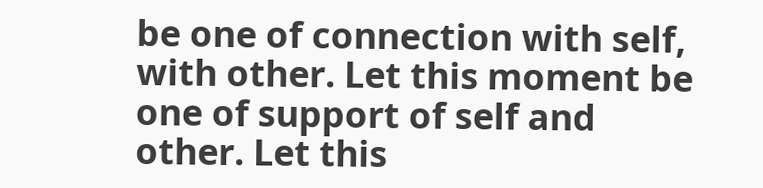be one of connection with self, with other. Let this moment be one of support of self and other. Let this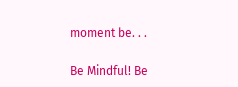moment be. . .

Be Mindful! Be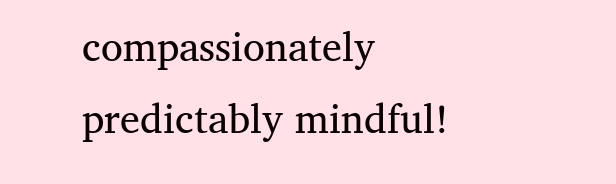compassionately predictably mindful!